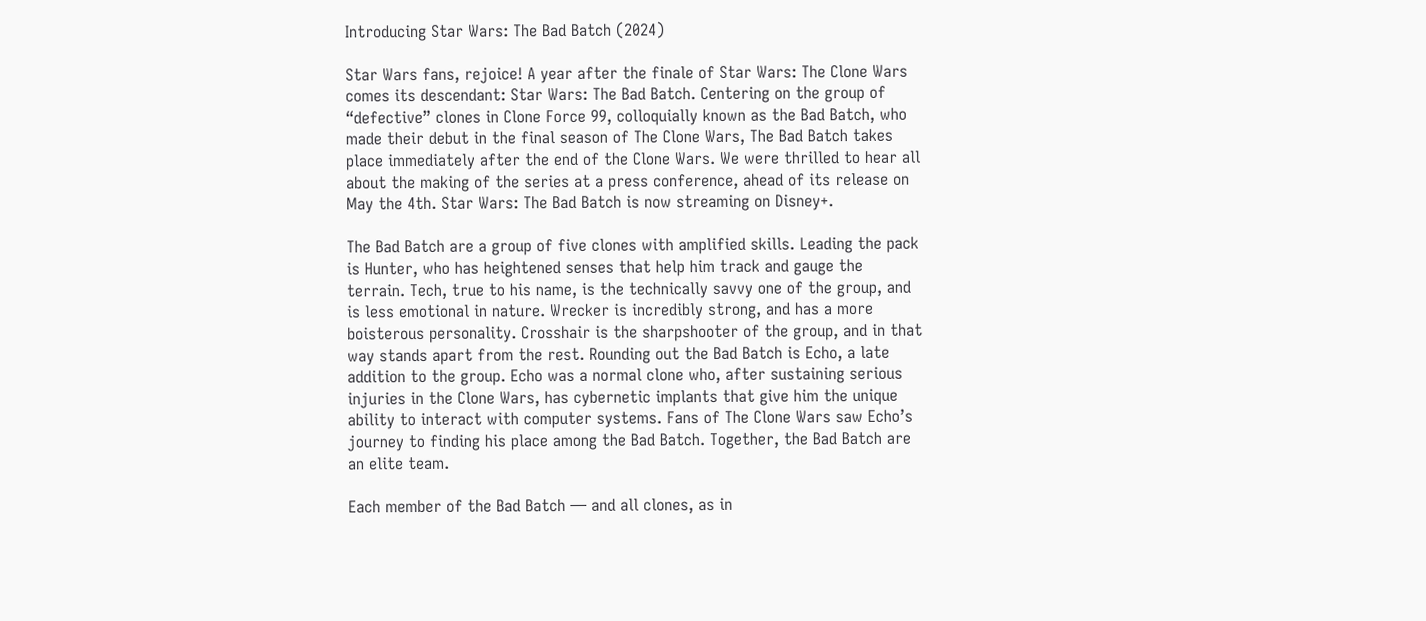Introducing Star Wars: The Bad Batch (2024)

Star Wars fans, rejoice! A year after the finale of Star Wars: The Clone Wars comes its descendant: Star Wars: The Bad Batch. Centering on the group of “defective” clones in Clone Force 99, colloquially known as the Bad Batch, who made their debut in the final season of The Clone Wars, The Bad Batch takes place immediately after the end of the Clone Wars. We were thrilled to hear all about the making of the series at a press conference, ahead of its release on May the 4th. Star Wars: The Bad Batch is now streaming on Disney+.

The Bad Batch are a group of five clones with amplified skills. Leading the pack is Hunter, who has heightened senses that help him track and gauge the terrain. Tech, true to his name, is the technically savvy one of the group, and is less emotional in nature. Wrecker is incredibly strong, and has a more boisterous personality. Crosshair is the sharpshooter of the group, and in that way stands apart from the rest. Rounding out the Bad Batch is Echo, a late addition to the group. Echo was a normal clone who, after sustaining serious injuries in the Clone Wars, has cybernetic implants that give him the unique ability to interact with computer systems. Fans of The Clone Wars saw Echo’s journey to finding his place among the Bad Batch. Together, the Bad Batch are an elite team.

Each member of the Bad Batch — and all clones, as in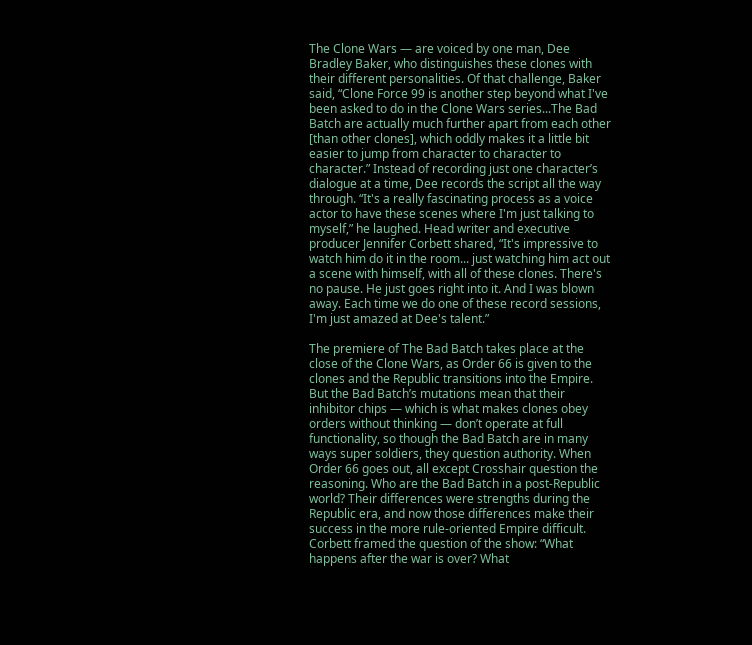The Clone Wars — are voiced by one man, Dee Bradley Baker, who distinguishes these clones with their different personalities. Of that challenge, Baker said, “Clone Force 99 is another step beyond what I've been asked to do in the Clone Wars series...The Bad Batch are actually much further apart from each other [than other clones], which oddly makes it a little bit easier to jump from character to character to character.” Instead of recording just one character’s dialogue at a time, Dee records the script all the way through. “It's a really fascinating process as a voice actor to have these scenes where I'm just talking to myself,” he laughed. Head writer and executive producer Jennifer Corbett shared, “It's impressive to watch him do it in the room... just watching him act out a scene with himself, with all of these clones. There's no pause. He just goes right into it. And I was blown away. Each time we do one of these record sessions, I'm just amazed at Dee's talent.”

The premiere of The Bad Batch takes place at the close of the Clone Wars, as Order 66 is given to the clones and the Republic transitions into the Empire. But the Bad Batch’s mutations mean that their inhibitor chips — which is what makes clones obey orders without thinking — don’t operate at full functionality, so though the Bad Batch are in many ways super soldiers, they question authority. When Order 66 goes out, all except Crosshair question the reasoning. Who are the Bad Batch in a post-Republic world? Their differences were strengths during the Republic era, and now those differences make their success in the more rule-oriented Empire difficult. Corbett framed the question of the show: “What happens after the war is over? What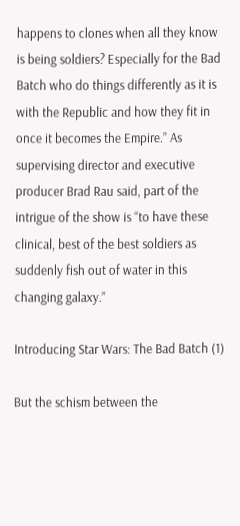happens to clones when all they know is being soldiers? Especially for the Bad Batch who do things differently as it is with the Republic and how they fit in once it becomes the Empire.” As supervising director and executive producer Brad Rau said, part of the intrigue of the show is “to have these clinical, best of the best soldiers as suddenly fish out of water in this changing galaxy.”

Introducing Star Wars: The Bad Batch (1)

But the schism between the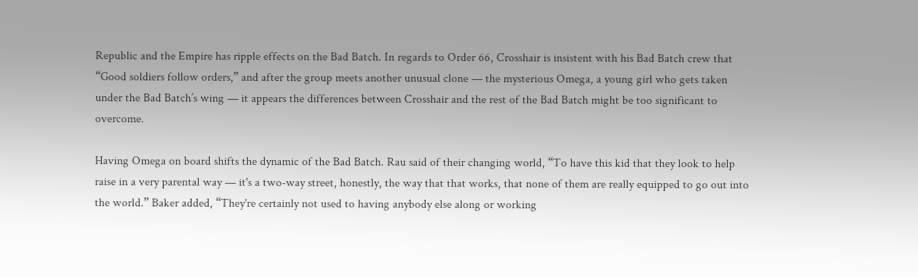Republic and the Empire has ripple effects on the Bad Batch. In regards to Order 66, Crosshair is insistent with his Bad Batch crew that “Good soldiers follow orders,” and after the group meets another unusual clone — the mysterious Omega, a young girl who gets taken under the Bad Batch’s wing — it appears the differences between Crosshair and the rest of the Bad Batch might be too significant to overcome.

Having Omega on board shifts the dynamic of the Bad Batch. Rau said of their changing world, “To have this kid that they look to help raise in a very parental way — it's a two-way street, honestly, the way that that works, that none of them are really equipped to go out into the world.” Baker added, “They're certainly not used to having anybody else along or working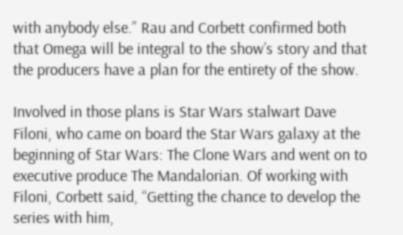with anybody else.” Rau and Corbett confirmed both that Omega will be integral to the show’s story and that the producers have a plan for the entirety of the show.

Involved in those plans is Star Wars stalwart Dave Filoni, who came on board the Star Wars galaxy at the beginning of Star Wars: The Clone Wars and went on to executive produce The Mandalorian. Of working with Filoni, Corbett said, “Getting the chance to develop the series with him,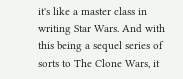it's like a master class in writing Star Wars. And with this being a sequel series of sorts to The Clone Wars, it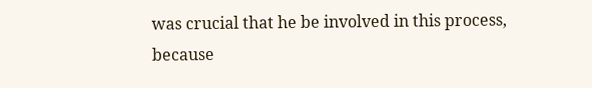was crucial that he be involved in this process, because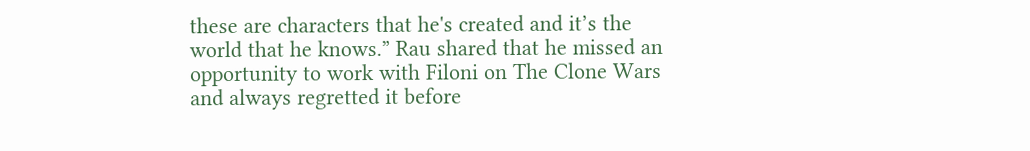these are characters that he's created and it’s the world that he knows.” Rau shared that he missed an opportunity to work with Filoni on The Clone Wars and always regretted it before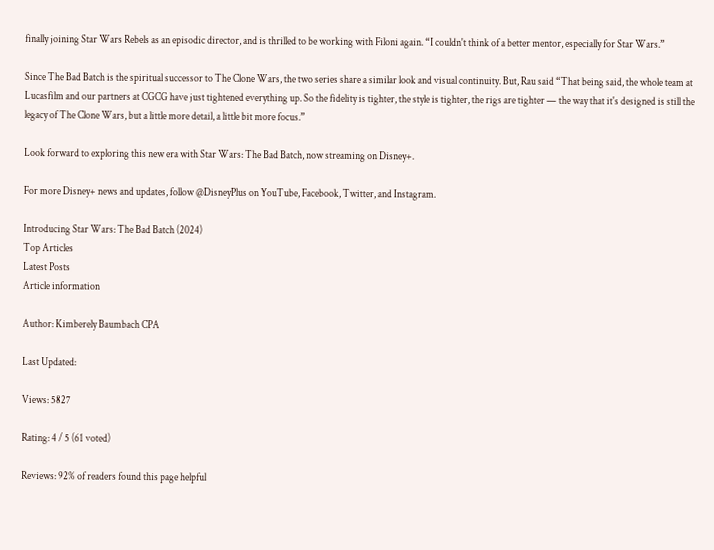finally joining Star Wars Rebels as an episodic director, and is thrilled to be working with Filoni again. “I couldn't think of a better mentor, especially for Star Wars.”

Since The Bad Batch is the spiritual successor to The Clone Wars, the two series share a similar look and visual continuity. But, Rau said “That being said, the whole team at Lucasfilm and our partners at CGCG have just tightened everything up. So the fidelity is tighter, the style is tighter, the rigs are tighter — the way that it's designed is still the legacy of The Clone Wars, but a little more detail, a little bit more focus.”

Look forward to exploring this new era with Star Wars: The Bad Batch, now streaming on Disney+.

For more Disney+ news and updates, follow @DisneyPlus on YouTube, Facebook, Twitter, and Instagram.

Introducing Star Wars: The Bad Batch (2024)
Top Articles
Latest Posts
Article information

Author: Kimberely Baumbach CPA

Last Updated:

Views: 5827

Rating: 4 / 5 (61 voted)

Reviews: 92% of readers found this page helpful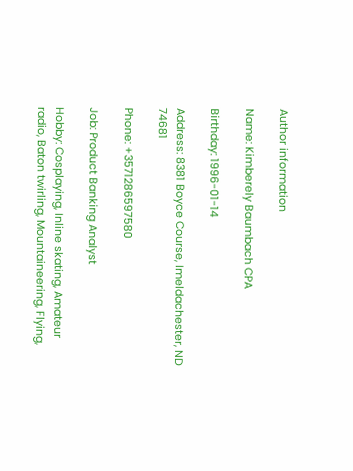Author information

Name: Kimberely Baumbach CPA

Birthday: 1996-01-14

Address: 8381 Boyce Course, Imeldachester, ND 74681

Phone: +3571286597580

Job: Product Banking Analyst

Hobby: Cosplaying, Inline skating, Amateur radio, Baton twirling, Mountaineering, Flying,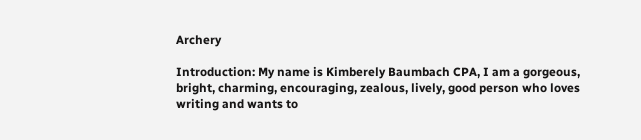Archery

Introduction: My name is Kimberely Baumbach CPA, I am a gorgeous, bright, charming, encouraging, zealous, lively, good person who loves writing and wants to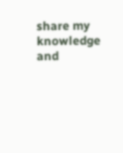share my knowledge and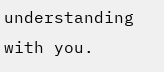understanding with you.